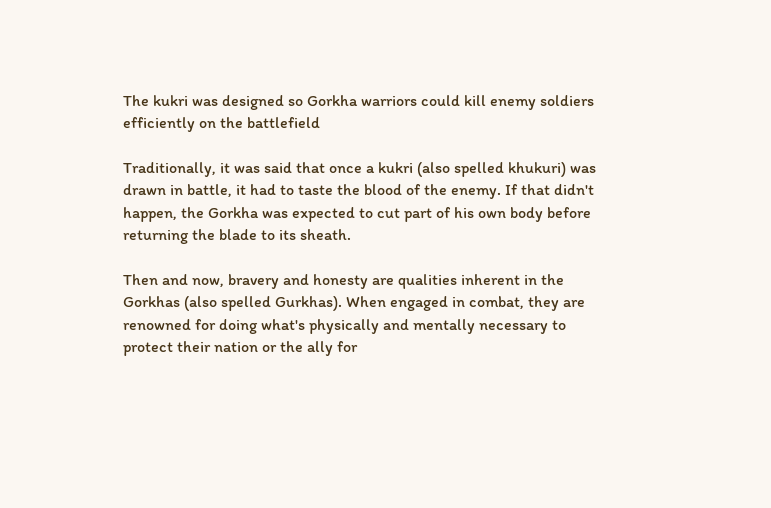The kukri was designed so Gorkha warriors could kill enemy soldiers efficiently on the battlefield

Traditionally, it was said that once a kukri (also spelled khukuri) was drawn in battle, it had to taste the blood of the enemy. If that didn't happen, the Gorkha was expected to cut part of his own body before returning the blade to its sheath.

Then and now, bravery and honesty are qualities inherent in the Gorkhas (also spelled Gurkhas). When engaged in combat, they are renowned for doing what's physically and mentally necessary to protect their nation or the ally for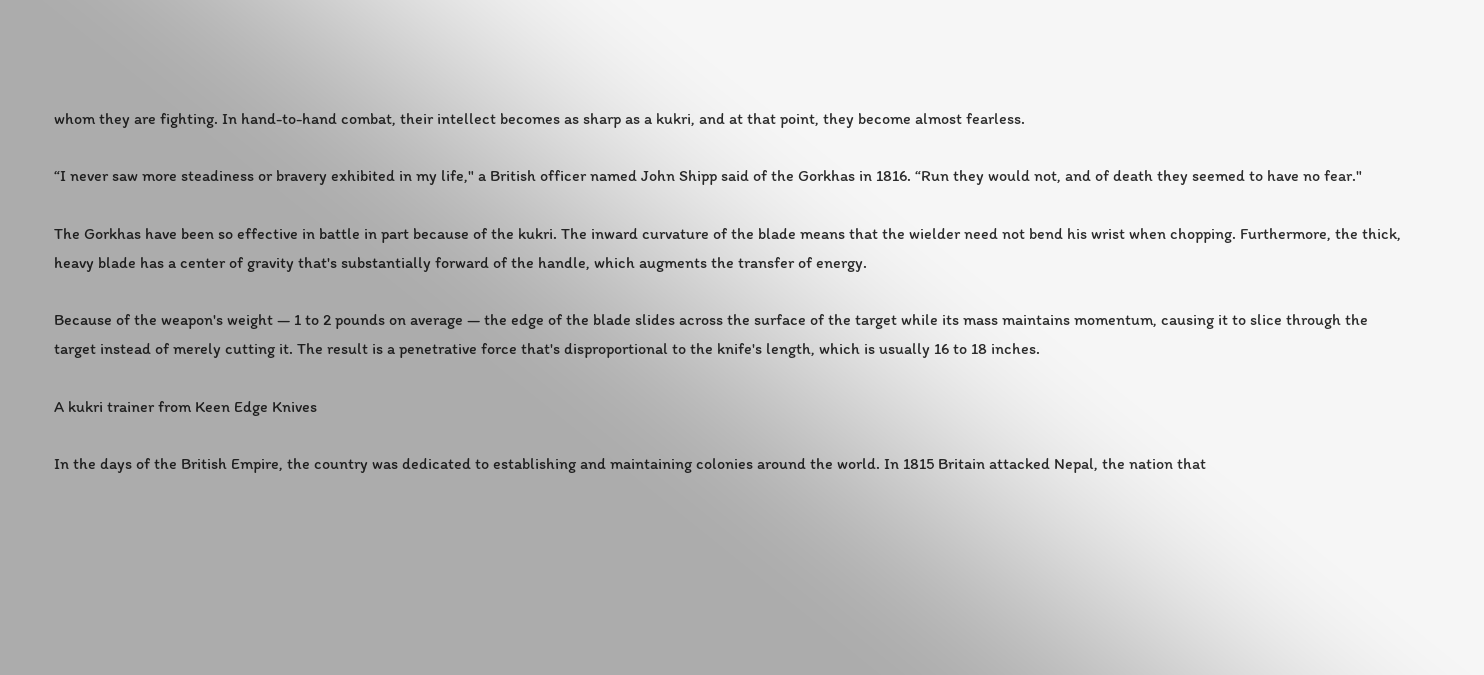whom they are fighting. In hand-to-hand combat, their intellect becomes as sharp as a kukri, and at that point, they become almost fearless.

“I never saw more steadiness or bravery exhibited in my life," a British officer named John Shipp said of the Gorkhas in 1816. “Run they would not, and of death they seemed to have no fear."

The Gorkhas have been so effective in battle in part because of the kukri. The inward curvature of the blade means that the wielder need not bend his wrist when chopping. Furthermore, the thick, heavy blade has a center of gravity that's substantially forward of the handle, which augments the transfer of energy.

Because of the weapon's weight — 1 to 2 pounds on average — the edge of the blade slides across the surface of the target while its mass maintains momentum, causing it to slice through the target instead of merely cutting it. The result is a penetrative force that's disproportional to the knife's length, which is usually 16 to 18 inches.

A kukri trainer from Keen Edge Knives

In the days of the British Empire, the country was dedicated to establishing and maintaining colonies around the world. In 1815 Britain attacked Nepal, the nation that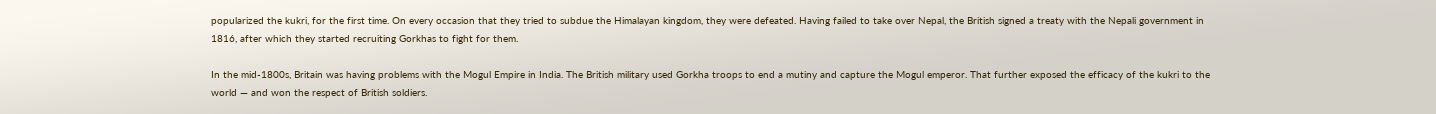popularized the kukri, for the first time. On every occasion that they tried to subdue the Himalayan kingdom, they were defeated. Having failed to take over Nepal, the British signed a treaty with the Nepali government in 1816, after which they started recruiting Gorkhas to fight for them.

In the mid-1800s, Britain was having problems with the Mogul Empire in India. The British military used Gorkha troops to end a mutiny and capture the Mogul emperor. That further exposed the efficacy of the kukri to the world — and won the respect of British soldiers.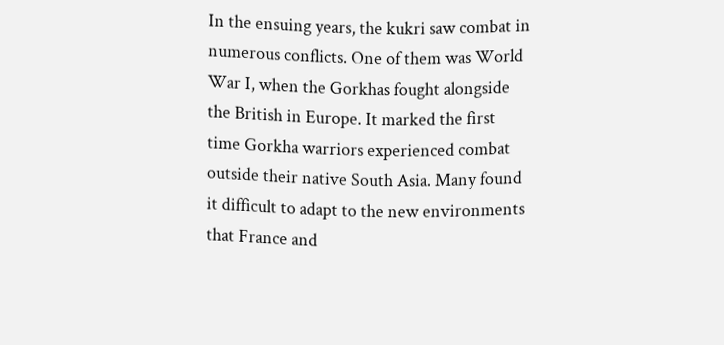In the ensuing years, the kukri saw combat in numerous conflicts. One of them was World War I, when the Gorkhas fought alongside the British in Europe. It marked the first time Gorkha warriors experienced combat outside their native South Asia. Many found it difficult to adapt to the new environments that France and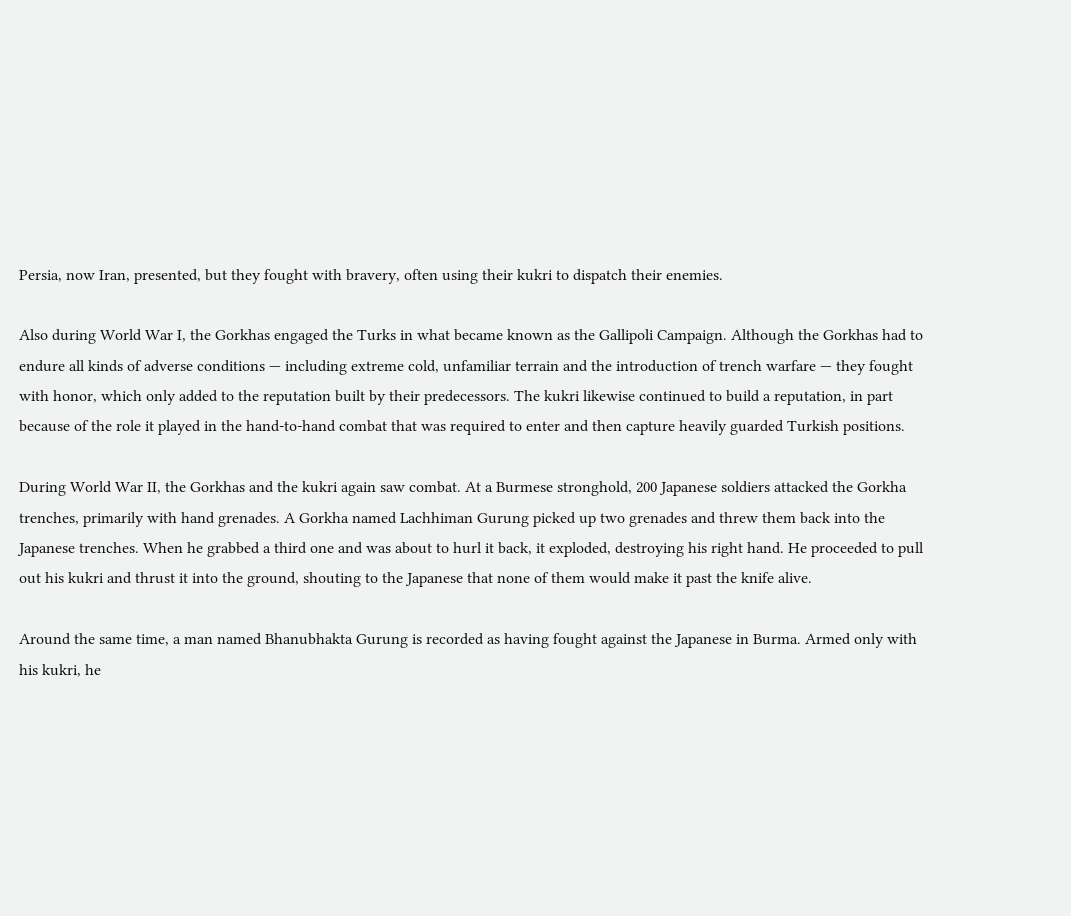Persia, now Iran, presented, but they fought with bravery, often using their kukri to dispatch their enemies.

Also during World War I, the Gorkhas engaged the Turks in what became known as the Gallipoli Campaign. Although the Gorkhas had to endure all kinds of adverse conditions — including extreme cold, unfamiliar terrain and the introduction of trench warfare — they fought with honor, which only added to the reputation built by their predecessors. The kukri likewise continued to build a reputation, in part because of the role it played in the hand-to-hand combat that was required to enter and then capture heavily guarded Turkish positions.

During World War II, the Gorkhas and the kukri again saw combat. At a Burmese stronghold, 200 Japanese soldiers attacked the Gorkha trenches, primarily with hand grenades. A Gorkha named Lachhiman Gurung picked up two grenades and threw them back into the Japanese trenches. When he grabbed a third one and was about to hurl it back, it exploded, destroying his right hand. He proceeded to pull out his kukri and thrust it into the ground, shouting to the Japanese that none of them would make it past the knife alive.

Around the same time, a man named Bhanubhakta Gurung is recorded as having fought against the Japanese in Burma. Armed only with his kukri, he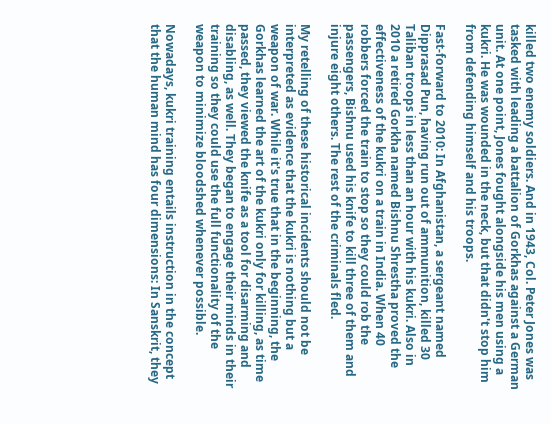killed two enemy soldiers. And in 1943, Col. Peter Jones was tasked with leading a battalion of Gorkhas against a German unit. At one point, Jones fought alongside his men using a kukri. He was wounded in the neck, but that didn't stop him from defending himself and his troops.

Fast-forward to 2010: In Afghanistan, a sergeant named Dipprasad Pun, having run out of ammunition, killed 30 Taliban troops in less than an hour with his kukri. Also in 2010 a retired Gorkha named Bishnu Shrestha proved the effectiveness of the kukri on a train in India. When 40 robbers forced the train to stop so they could rob the passengers, Bishnu used his knife to kill three of them and injure eight others. The rest of the criminals fled.

My retelling of these historical incidents should not be interpreted as evidence that the kukri is nothing but a weapon of war. While it's true that in the beginning, the Gorkhas learned the art of the kukri only for killing, as time passed, they viewed the knife as a tool for disarming and disabling, as well. They began to engage their minds in their training so they could use the full functionality of the weapon to minimize bloodshed whenever possible.

Nowadays, kukri training entails instruction in the concept that the human mind has four dimensions: In Sanskrit, they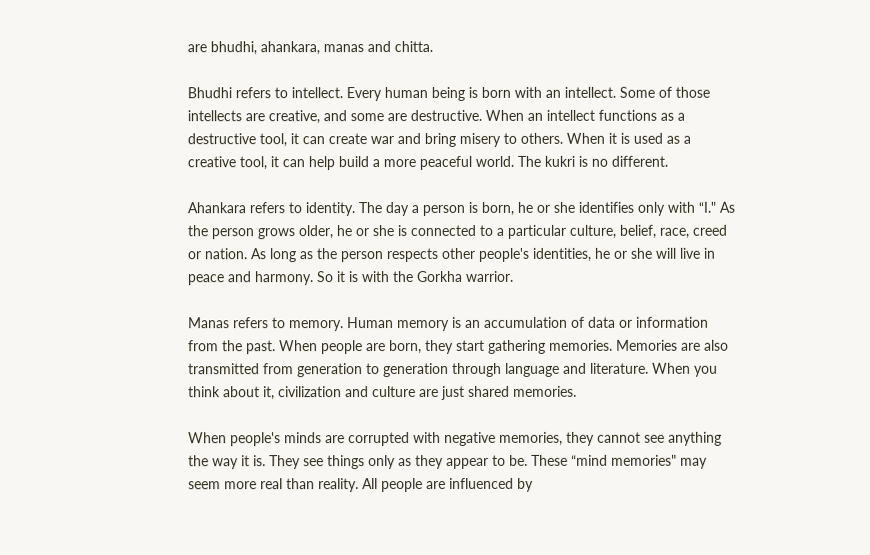are bhudhi, ahankara, manas and chitta.

Bhudhi refers to intellect. Every human being is born with an intellect. Some of those intellects are creative, and some are destructive. When an intellect functions as a destructive tool, it can create war and bring misery to others. When it is used as a creative tool, it can help build a more peaceful world. The kukri is no different.

Ahankara refers to identity. The day a person is born, he or she identifies only with “I." As the person grows older, he or she is connected to a particular culture, belief, race, creed or nation. As long as the person respects other people's identities, he or she will live in peace and harmony. So it is with the Gorkha warrior.

Manas refers to memory. Human memory is an accumulation of data or information from the past. When people are born, they start gathering memories. Memories are also transmitted from generation to generation through language and literature. When you think about it, civilization and culture are just shared memories.

When people's minds are corrupted with negative memories, they cannot see anything the way it is. They see things only as they appear to be. These “mind memories" may seem more real than reality. All people are influenced by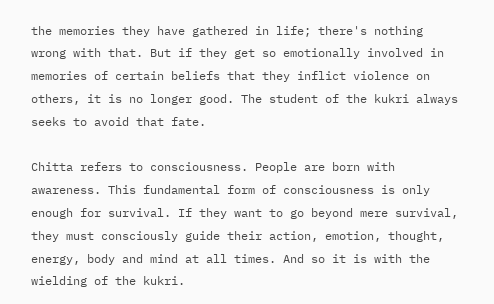the memories they have gathered in life; there's nothing wrong with that. But if they get so emotionally involved in memories of certain beliefs that they inflict violence on others, it is no longer good. The student of the kukri always seeks to avoid that fate.

Chitta refers to consciousness. People are born with awareness. This fundamental form of consciousness is only enough for survival. If they want to go beyond mere survival, they must consciously guide their action, emotion, thought, energy, body and mind at all times. And so it is with the wielding of the kukri.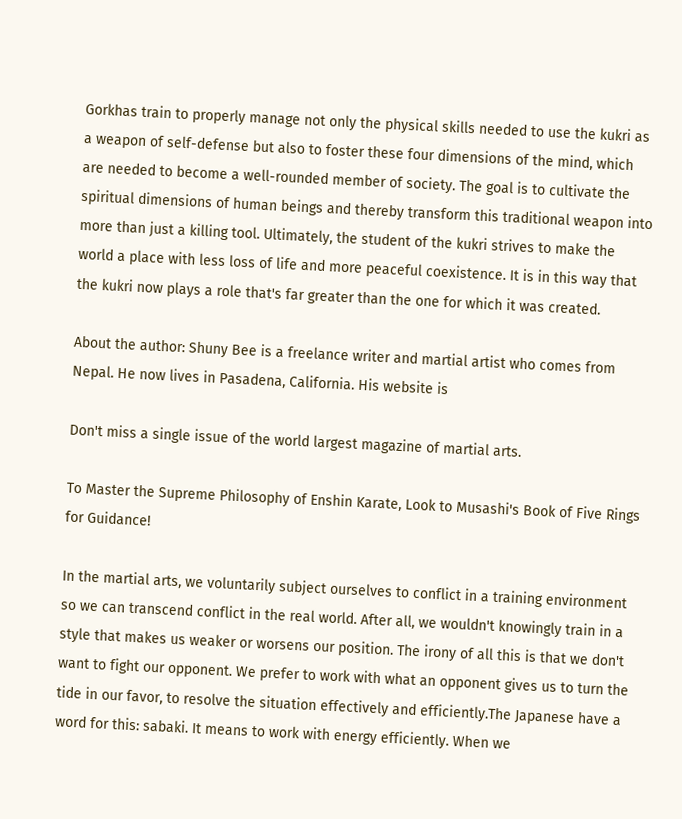Gorkhas train to properly manage not only the physical skills needed to use the kukri as a weapon of self-defense but also to foster these four dimensions of the mind, which are needed to become a well-rounded member of society. The goal is to cultivate the spiritual dimensions of human beings and thereby transform this traditional weapon into more than just a killing tool. Ultimately, the student of the kukri strives to make the world a place with less loss of life and more peaceful coexistence. It is in this way that the kukri now plays a role that's far greater than the one for which it was created.

About the author: Shuny Bee is a freelance writer and martial artist who comes from Nepal. He now lives in Pasadena, California. His website is

Don't miss a single issue of the world largest magazine of martial arts.

To Master the Supreme Philosophy of Enshin Karate, Look to Musashi's Book of Five Rings for Guidance!

In the martial arts, we voluntarily subject ourselves to conflict in a training environment so we can transcend conflict in the real world. After all, we wouldn't knowingly train in a style that makes us weaker or worsens our position. The irony of all this is that we don't want to fight our opponent. We prefer to work with what an opponent gives us to turn the tide in our favor, to resolve the situation effectively and efficiently.The Japanese have a word for this: sabaki. It means to work with energy efficiently. When we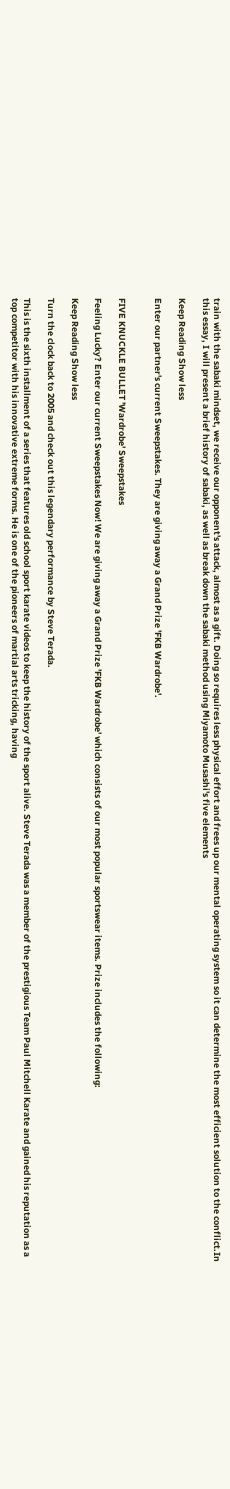train with the sabaki mindset, we receive our opponent's attack, almost as a gift. Doing so requires less physical effort and frees up our mental operating system so it can determine the most efficient solution to the conflict.In this essay, I will present a brief history of sabaki, as well as break down the sabaki method using Miyamoto Musashi's five elements

Keep Reading Show less

Enter our partner's current Sweepstakes. They are giving away a Grand Prize 'FKB Wardrobe'.


FIVE KNUCKLE BULLET 'Wardrobe' Sweepstakes

Feeling Lucky? Enter our current Sweepstakes Now! We are giving away a Grand Prize 'FKB Wardrobe' which consists of our most popular sportswear items. Prize includes the following:

Keep Reading Show less

Turn the clock back to 2005 and check out this legendary performance by Steve Terada.

This is the sixth installment of a series that features old school sport karate videos to keep the history of the sport alive. Steve Terada was a member of the prestigious Team Paul Mitchell Karate and gained his reputation as a top competitor with his innovative extreme forms. He is one of the pioneers of martial arts tricking, having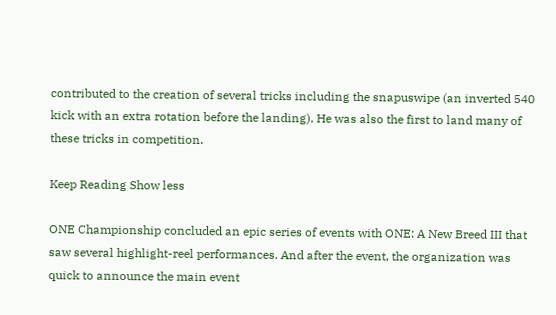contributed to the creation of several tricks including the snapuswipe (an inverted 540 kick with an extra rotation before the landing). He was also the first to land many of these tricks in competition.

Keep Reading Show less

ONE Championship concluded an epic series of events with ONE: A New Breed III that saw several highlight-reel performances. And after the event, the organization was quick to announce the main event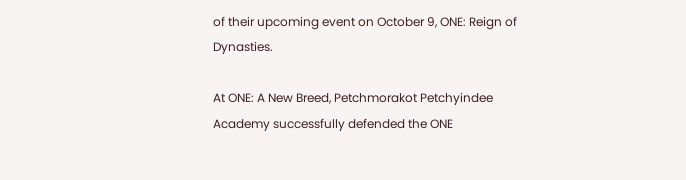of their upcoming event on October 9, ONE: Reign of Dynasties.

At ONE: A New Breed, Petchmorakot Petchyindee Academy successfully defended the ONE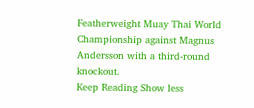Featherweight Muay Thai World Championship against Magnus Andersson with a third-round knockout.
Keep Reading Show less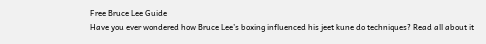Free Bruce Lee Guide
Have you ever wondered how Bruce Lee’s boxing influenced his jeet kune do techniques? Read all about it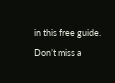in this free guide.
Don’t miss a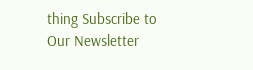thing Subscribe to Our Newsletter